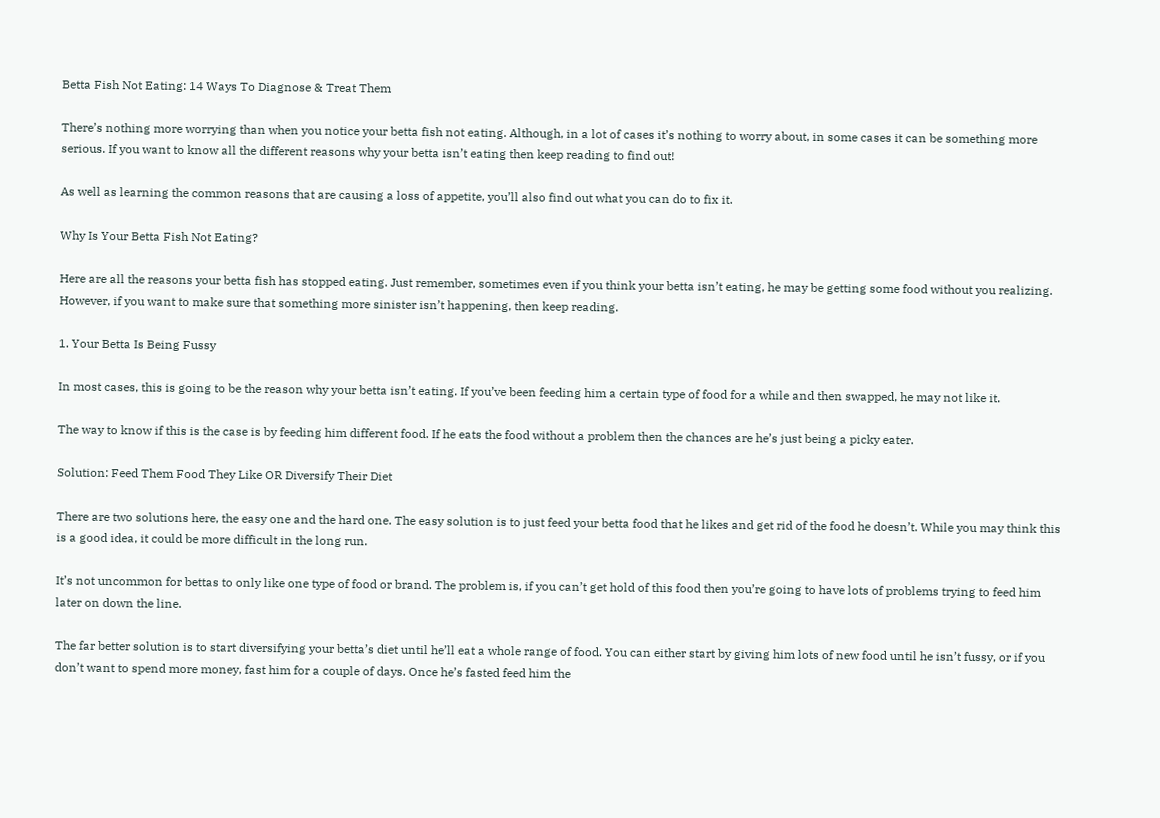Betta Fish Not Eating: 14 Ways To Diagnose & Treat Them

There’s nothing more worrying than when you notice your betta fish not eating. Although, in a lot of cases it’s nothing to worry about, in some cases it can be something more serious. If you want to know all the different reasons why your betta isn’t eating then keep reading to find out!

As well as learning the common reasons that are causing a loss of appetite, you’ll also find out what you can do to fix it.

Why Is Your Betta Fish Not Eating?

Here are all the reasons your betta fish has stopped eating. Just remember, sometimes even if you think your betta isn’t eating, he may be getting some food without you realizing. However, if you want to make sure that something more sinister isn’t happening, then keep reading.

1. Your Betta Is Being Fussy

In most cases, this is going to be the reason why your betta isn’t eating. If you’ve been feeding him a certain type of food for a while and then swapped, he may not like it.

The way to know if this is the case is by feeding him different food. If he eats the food without a problem then the chances are he’s just being a picky eater.

Solution: Feed Them Food They Like OR Diversify Their Diet

There are two solutions here, the easy one and the hard one. The easy solution is to just feed your betta food that he likes and get rid of the food he doesn’t. While you may think this is a good idea, it could be more difficult in the long run.

It’s not uncommon for bettas to only like one type of food or brand. The problem is, if you can’t get hold of this food then you’re going to have lots of problems trying to feed him later on down the line.

The far better solution is to start diversifying your betta’s diet until he’ll eat a whole range of food. You can either start by giving him lots of new food until he isn’t fussy, or if you don’t want to spend more money, fast him for a couple of days. Once he’s fasted feed him the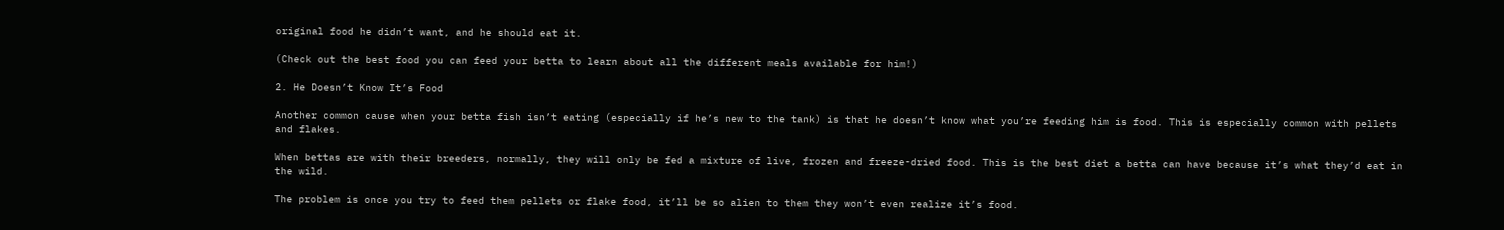original food he didn’t want, and he should eat it.

(Check out the best food you can feed your betta to learn about all the different meals available for him!)

2. He Doesn’t Know It’s Food

Another common cause when your betta fish isn’t eating (especially if he’s new to the tank) is that he doesn’t know what you’re feeding him is food. This is especially common with pellets and flakes.

When bettas are with their breeders, normally, they will only be fed a mixture of live, frozen and freeze-dried food. This is the best diet a betta can have because it’s what they’d eat in the wild.

The problem is once you try to feed them pellets or flake food, it’ll be so alien to them they won’t even realize it’s food.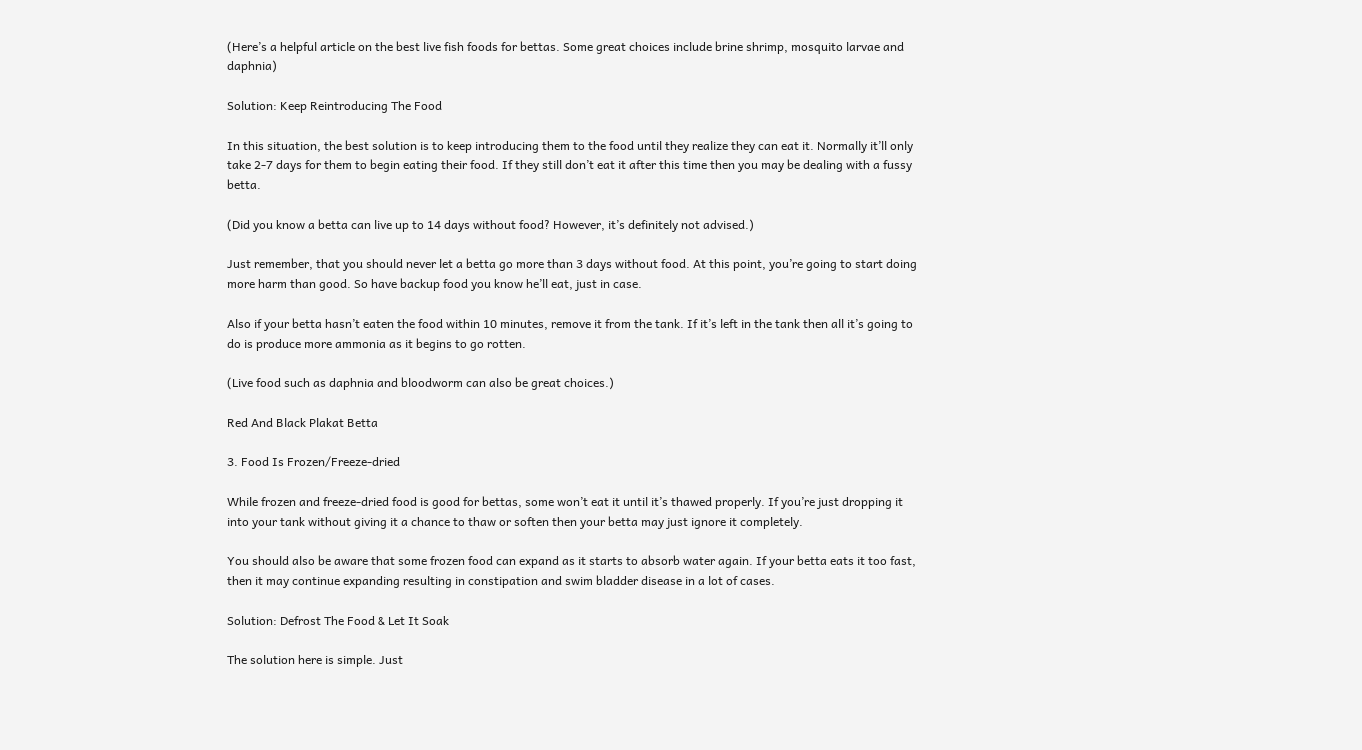(Here’s a helpful article on the best live fish foods for bettas. Some great choices include brine shrimp, mosquito larvae and daphnia)

Solution: Keep Reintroducing The Food

In this situation, the best solution is to keep introducing them to the food until they realize they can eat it. Normally it’ll only take 2-7 days for them to begin eating their food. If they still don’t eat it after this time then you may be dealing with a fussy betta.

(Did you know a betta can live up to 14 days without food? However, it’s definitely not advised.)

Just remember, that you should never let a betta go more than 3 days without food. At this point, you’re going to start doing more harm than good. So have backup food you know he’ll eat, just in case.

Also if your betta hasn’t eaten the food within 10 minutes, remove it from the tank. If it’s left in the tank then all it’s going to do is produce more ammonia as it begins to go rotten.

(Live food such as daphnia and bloodworm can also be great choices.)

Red And Black Plakat Betta

3. Food Is Frozen/Freeze-dried

While frozen and freeze-dried food is good for bettas, some won’t eat it until it’s thawed properly. If you’re just dropping it into your tank without giving it a chance to thaw or soften then your betta may just ignore it completely.

You should also be aware that some frozen food can expand as it starts to absorb water again. If your betta eats it too fast, then it may continue expanding resulting in constipation and swim bladder disease in a lot of cases.

Solution: Defrost The Food & Let It Soak

The solution here is simple. Just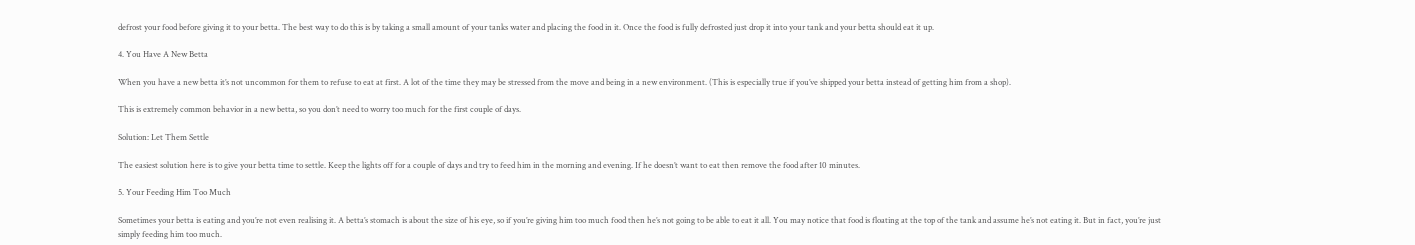defrost your food before giving it to your betta. The best way to do this is by taking a small amount of your tanks water and placing the food in it. Once the food is fully defrosted just drop it into your tank and your betta should eat it up.

4. You Have A New Betta

When you have a new betta it’s not uncommon for them to refuse to eat at first. A lot of the time they may be stressed from the move and being in a new environment. (This is especially true if you’ve shipped your betta instead of getting him from a shop).

This is extremely common behavior in a new betta, so you don’t need to worry too much for the first couple of days.

Solution: Let Them Settle

The easiest solution here is to give your betta time to settle. Keep the lights off for a couple of days and try to feed him in the morning and evening. If he doesn’t want to eat then remove the food after 10 minutes.

5. Your Feeding Him Too Much

Sometimes your betta is eating and you’re not even realising it. A betta’s stomach is about the size of his eye, so if you’re giving him too much food then he’s not going to be able to eat it all. You may notice that food is floating at the top of the tank and assume he’s not eating it. But in fact, you’re just simply feeding him too much.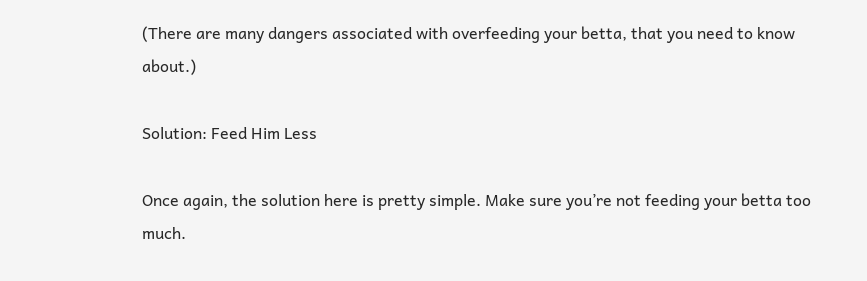(There are many dangers associated with overfeeding your betta, that you need to know about.)

Solution: Feed Him Less

Once again, the solution here is pretty simple. Make sure you’re not feeding your betta too much.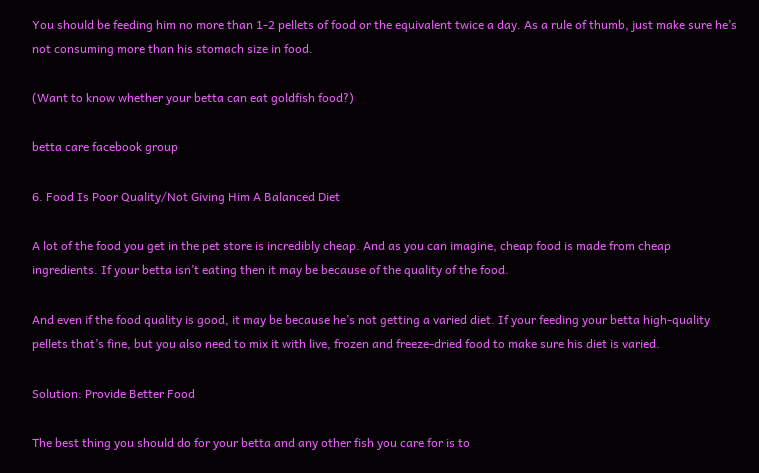You should be feeding him no more than 1-2 pellets of food or the equivalent twice a day. As a rule of thumb, just make sure he’s not consuming more than his stomach size in food.

(Want to know whether your betta can eat goldfish food?)

betta care facebook group

6. Food Is Poor Quality/Not Giving Him A Balanced Diet

A lot of the food you get in the pet store is incredibly cheap. And as you can imagine, cheap food is made from cheap ingredients. If your betta isn’t eating then it may be because of the quality of the food.

And even if the food quality is good, it may be because he’s not getting a varied diet. If your feeding your betta high-quality pellets that’s fine, but you also need to mix it with live, frozen and freeze-dried food to make sure his diet is varied.

Solution: Provide Better Food

The best thing you should do for your betta and any other fish you care for is to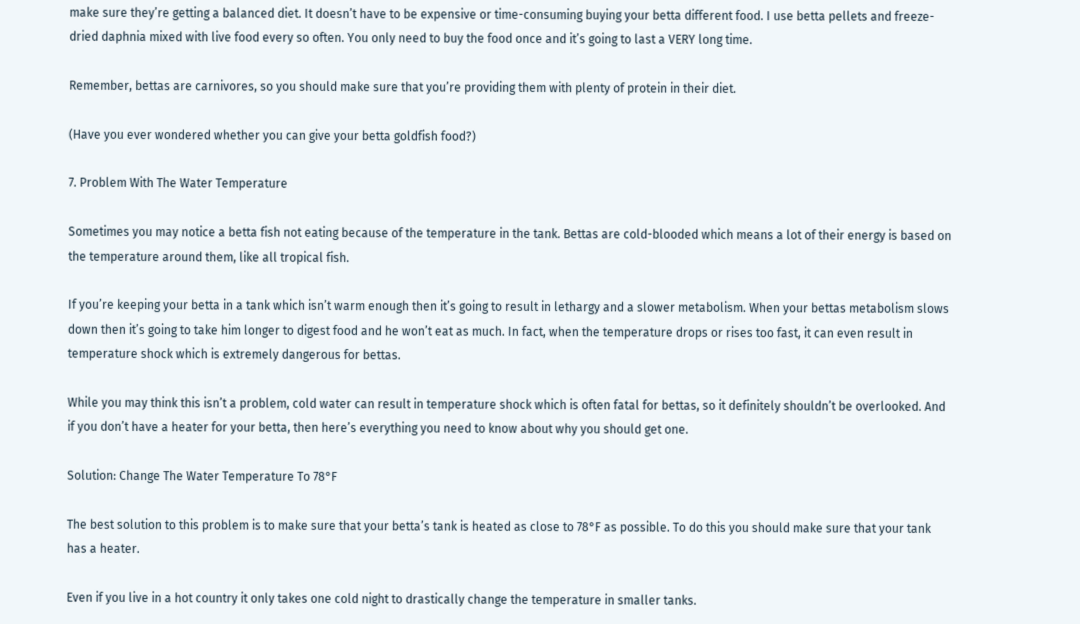make sure they’re getting a balanced diet. It doesn’t have to be expensive or time-consuming buying your betta different food. I use betta pellets and freeze-dried daphnia mixed with live food every so often. You only need to buy the food once and it’s going to last a VERY long time.

Remember, bettas are carnivores, so you should make sure that you’re providing them with plenty of protein in their diet.

(Have you ever wondered whether you can give your betta goldfish food?)

7. Problem With The Water Temperature

Sometimes you may notice a betta fish not eating because of the temperature in the tank. Bettas are cold-blooded which means a lot of their energy is based on the temperature around them, like all tropical fish.

If you’re keeping your betta in a tank which isn’t warm enough then it’s going to result in lethargy and a slower metabolism. When your bettas metabolism slows down then it’s going to take him longer to digest food and he won’t eat as much. In fact, when the temperature drops or rises too fast, it can even result in temperature shock which is extremely dangerous for bettas.

While you may think this isn’t a problem, cold water can result in temperature shock which is often fatal for bettas, so it definitely shouldn’t be overlooked. And if you don’t have a heater for your betta, then here’s everything you need to know about why you should get one.

Solution: Change The Water Temperature To 78°F

The best solution to this problem is to make sure that your betta’s tank is heated as close to 78°F as possible. To do this you should make sure that your tank has a heater.

Even if you live in a hot country it only takes one cold night to drastically change the temperature in smaller tanks.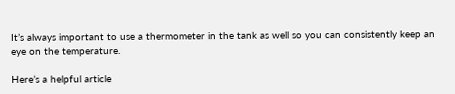It’s always important to use a thermometer in the tank as well so you can consistently keep an eye on the temperature.

Here’s a helpful article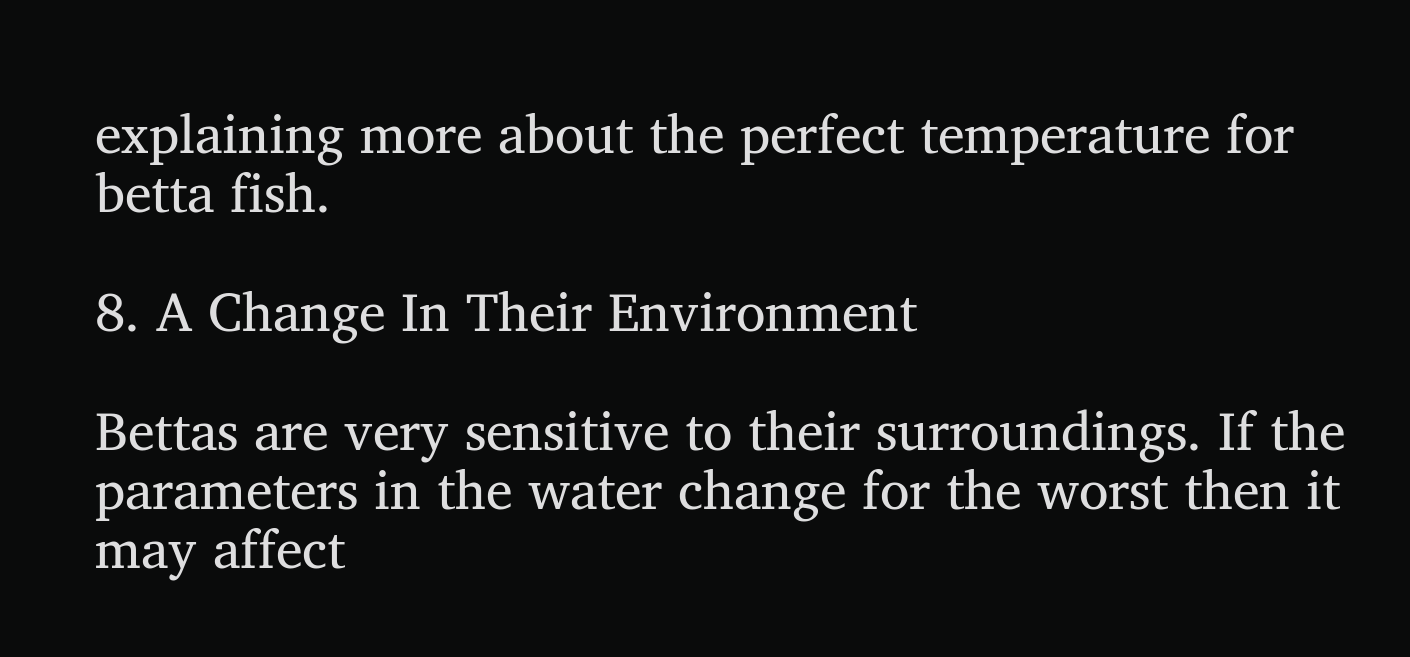explaining more about the perfect temperature for betta fish.

8. A Change In Their Environment

Bettas are very sensitive to their surroundings. If the parameters in the water change for the worst then it may affect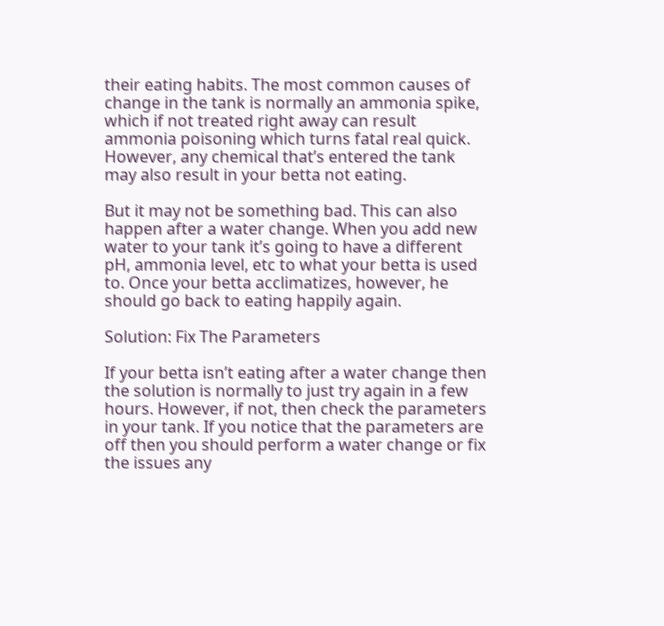their eating habits. The most common causes of change in the tank is normally an ammonia spike, which if not treated right away can result ammonia poisoning which turns fatal real quick. However, any chemical that’s entered the tank may also result in your betta not eating.

But it may not be something bad. This can also happen after a water change. When you add new water to your tank it’s going to have a different pH, ammonia level, etc to what your betta is used to. Once your betta acclimatizes, however, he should go back to eating happily again.

Solution: Fix The Parameters

If your betta isn’t eating after a water change then the solution is normally to just try again in a few hours. However, if not, then check the parameters in your tank. If you notice that the parameters are off then you should perform a water change or fix the issues any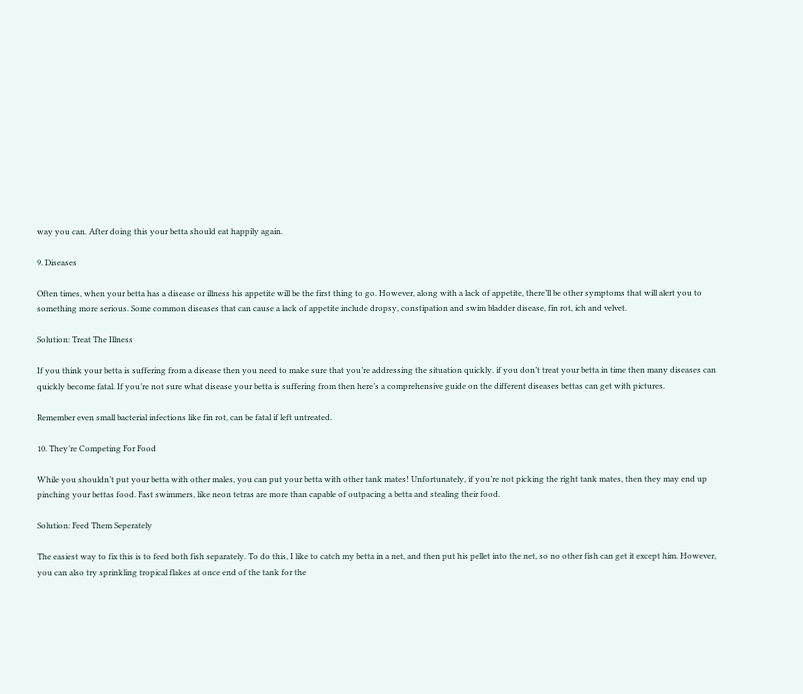way you can. After doing this your betta should eat happily again.

9. Diseases

Often times, when your betta has a disease or illness his appetite will be the first thing to go. However, along with a lack of appetite, there’ll be other symptoms that will alert you to something more serious. Some common diseases that can cause a lack of appetite include dropsy, constipation and swim bladder disease, fin rot, ich and velvet.

Solution: Treat The Illness

If you think your betta is suffering from a disease then you need to make sure that you’re addressing the situation quickly. if you don’t treat your betta in time then many diseases can quickly become fatal. If you’re not sure what disease your betta is suffering from then here’s a comprehensive guide on the different diseases bettas can get with pictures.

Remember even small bacterial infections like fin rot, can be fatal if left untreated.

10. They’re Competing For Food

While you shouldn’t put your betta with other males, you can put your betta with other tank mates! Unfortunately, if you’re not picking the right tank mates, then they may end up pinching your bettas food. Fast swimmers, like neon tetras are more than capable of outpacing a betta and stealing their food.

Solution: Feed Them Seperately

The easiest way to fix this is to feed both fish separately. To do this, I like to catch my betta in a net, and then put his pellet into the net, so no other fish can get it except him. However, you can also try sprinkling tropical flakes at once end of the tank for the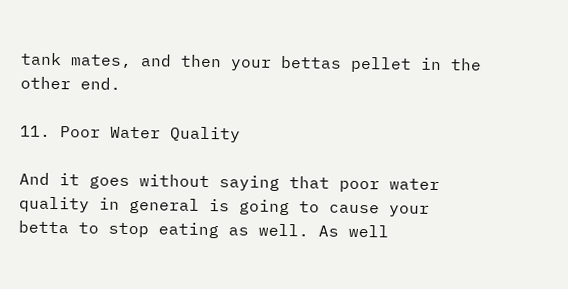tank mates, and then your bettas pellet in the other end.

11. Poor Water Quality

And it goes without saying that poor water quality in general is going to cause your betta to stop eating as well. As well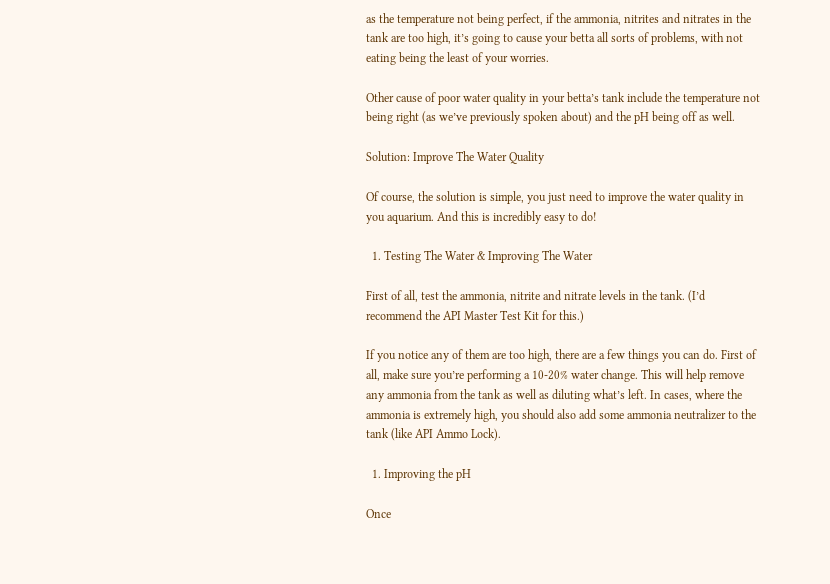as the temperature not being perfect, if the ammonia, nitrites and nitrates in the tank are too high, it’s going to cause your betta all sorts of problems, with not eating being the least of your worries.

Other cause of poor water quality in your betta’s tank include the temperature not being right (as we’ve previously spoken about) and the pH being off as well.

Solution: Improve The Water Quality

Of course, the solution is simple, you just need to improve the water quality in you aquarium. And this is incredibly easy to do!

  1. Testing The Water & Improving The Water

First of all, test the ammonia, nitrite and nitrate levels in the tank. (I’d recommend the API Master Test Kit for this.)

If you notice any of them are too high, there are a few things you can do. First of all, make sure you’re performing a 10-20% water change. This will help remove any ammonia from the tank as well as diluting what’s left. In cases, where the ammonia is extremely high, you should also add some ammonia neutralizer to the tank (like API Ammo Lock).

  1. Improving the pH

Once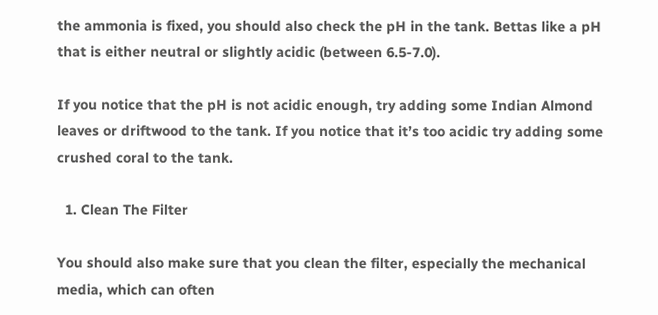the ammonia is fixed, you should also check the pH in the tank. Bettas like a pH that is either neutral or slightly acidic (between 6.5-7.0).

If you notice that the pH is not acidic enough, try adding some Indian Almond leaves or driftwood to the tank. If you notice that it’s too acidic try adding some crushed coral to the tank.

  1. Clean The Filter

You should also make sure that you clean the filter, especially the mechanical media, which can often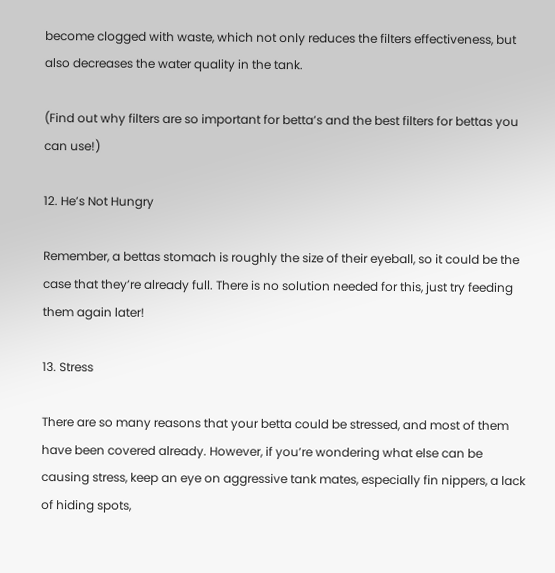become clogged with waste, which not only reduces the filters effectiveness, but also decreases the water quality in the tank.

(Find out why filters are so important for betta’s and the best filters for bettas you can use!)

12. He’s Not Hungry

Remember, a bettas stomach is roughly the size of their eyeball, so it could be the case that they’re already full. There is no solution needed for this, just try feeding them again later!

13. Stress

There are so many reasons that your betta could be stressed, and most of them have been covered already. However, if you’re wondering what else can be causing stress, keep an eye on aggressive tank mates, especially fin nippers, a lack of hiding spots,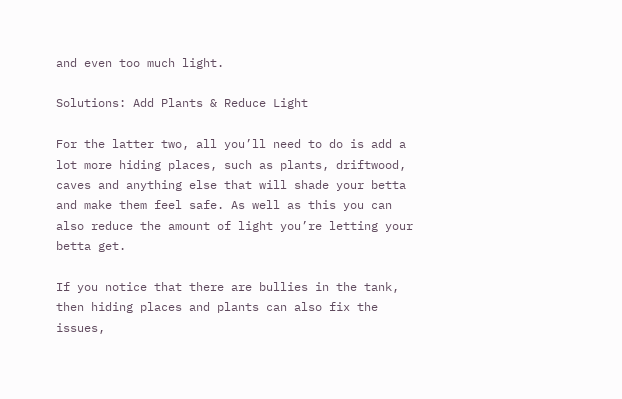and even too much light.

Solutions: Add Plants & Reduce Light

For the latter two, all you’ll need to do is add a lot more hiding places, such as plants, driftwood, caves and anything else that will shade your betta and make them feel safe. As well as this you can also reduce the amount of light you’re letting your betta get.

If you notice that there are bullies in the tank, then hiding places and plants can also fix the issues,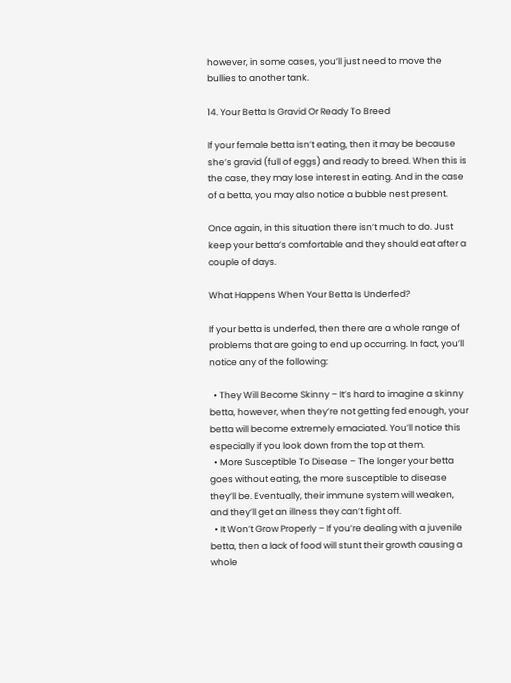however, in some cases, you’ll just need to move the bullies to another tank.

14. Your Betta Is Gravid Or Ready To Breed

If your female betta isn’t eating, then it may be because she’s gravid (full of eggs) and ready to breed. When this is the case, they may lose interest in eating. And in the case of a betta, you may also notice a bubble nest present.

Once again, in this situation there isn’t much to do. Just keep your betta’s comfortable and they should eat after a couple of days.

What Happens When Your Betta Is Underfed?

If your betta is underfed, then there are a whole range of problems that are going to end up occurring. In fact, you’ll notice any of the following:

  • They Will Become Skinny – It’s hard to imagine a skinny betta, however, when they’re not getting fed enough, your betta will become extremely emaciated. You’ll notice this especially if you look down from the top at them.
  • More Susceptible To Disease – The longer your betta goes without eating, the more susceptible to disease they’ll be. Eventually, their immune system will weaken, and they’ll get an illness they can’t fight off.
  • It Won’t Grow Properly – If you’re dealing with a juvenile betta, then a lack of food will stunt their growth causing a whole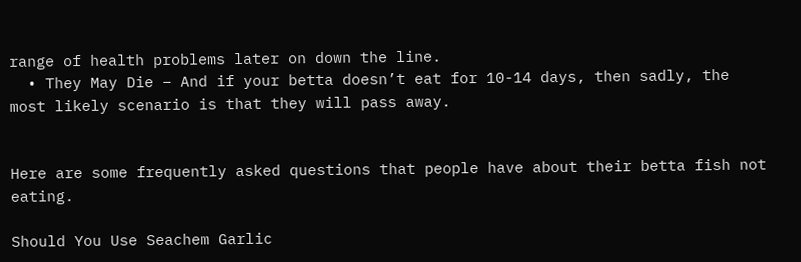range of health problems later on down the line.
  • They May Die – And if your betta doesn’t eat for 10-14 days, then sadly, the most likely scenario is that they will pass away.


Here are some frequently asked questions that people have about their betta fish not eating.

Should You Use Seachem Garlic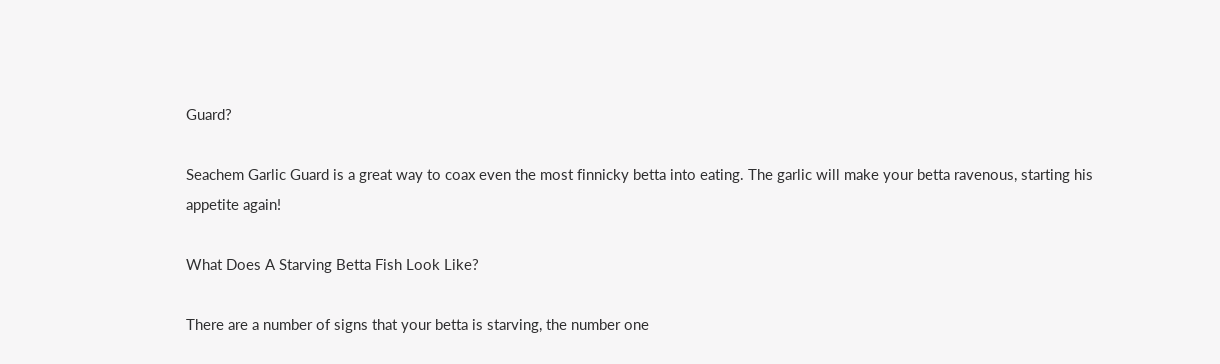Guard?

Seachem Garlic Guard is a great way to coax even the most finnicky betta into eating. The garlic will make your betta ravenous, starting his appetite again!

What Does A Starving Betta Fish Look Like?

There are a number of signs that your betta is starving, the number one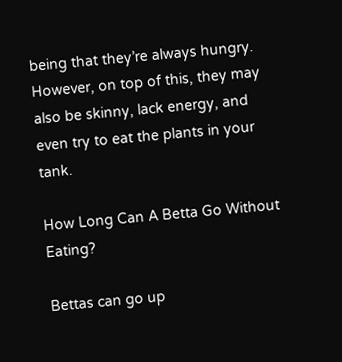being that they’re always hungry. However, on top of this, they may also be skinny, lack energy, and even try to eat the plants in your tank.

How Long Can A Betta Go Without Eating?

Bettas can go up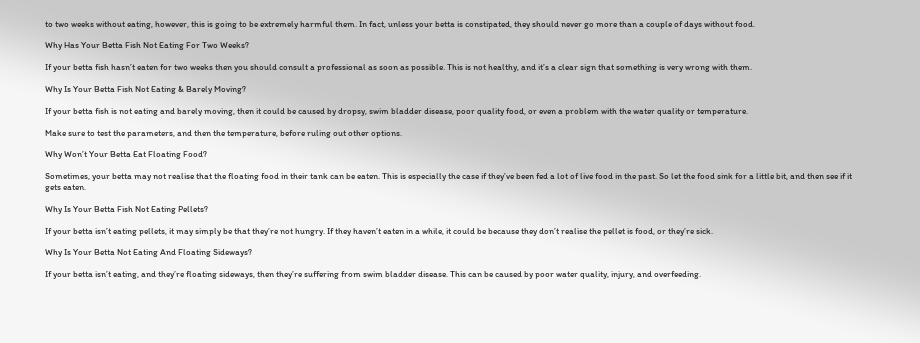to two weeks without eating, however, this is going to be extremely harmful them. In fact, unless your betta is constipated, they should never go more than a couple of days without food.

Why Has Your Betta Fish Not Eating For Two Weeks?

If your betta fish hasn’t eaten for two weeks then you should consult a professional as soon as possible. This is not healthy, and it’s a clear sign that something is very wrong with them.

Why Is Your Betta Fish Not Eating & Barely Moving?

If your betta fish is not eating and barely moving, then it could be caused by dropsy, swim bladder disease, poor quality food, or even a problem with the water quality or temperature.

Make sure to test the parameters, and then the temperature, before ruling out other options.

Why Won’t Your Betta Eat Floating Food?

Sometimes, your betta may not realise that the floating food in their tank can be eaten. This is especially the case if they’ve been fed a lot of live food in the past. So let the food sink for a little bit, and then see if it gets eaten.

Why Is Your Betta Fish Not Eating Pellets?

If your betta isn’t eating pellets, it may simply be that they’re not hungry. If they haven’t eaten in a while, it could be because they don’t realise the pellet is food, or they’re sick.

Why Is Your Betta Not Eating And Floating Sideways?

If your betta isn’t eating, and they’re floating sideways, then they’re suffering from swim bladder disease. This can be caused by poor water quality, injury, and overfeeding.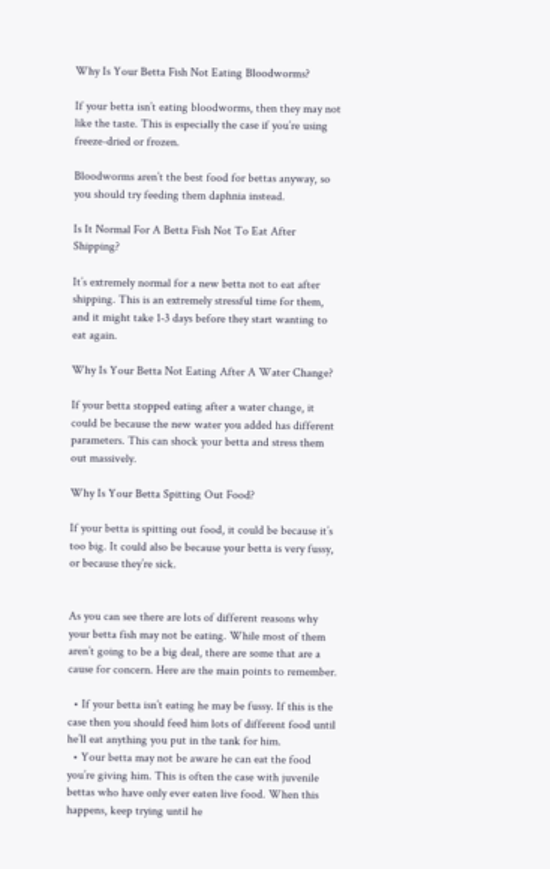Why Is Your Betta Fish Not Eating Bloodworms?

If your betta isn’t eating bloodworms, then they may not like the taste. This is especially the case if you’re using freeze-dried or frozen.

Bloodworms aren’t the best food for bettas anyway, so you should try feeding them daphnia instead.

Is It Normal For A Betta Fish Not To Eat After Shipping?

It’s extremely normal for a new betta not to eat after shipping. This is an extremely stressful time for them, and it might take 1-3 days before they start wanting to eat again.

Why Is Your Betta Not Eating After A Water Change?

If your betta stopped eating after a water change, it could be because the new water you added has different parameters. This can shock your betta and stress them out massively.

Why Is Your Betta Spitting Out Food?

If your betta is spitting out food, it could be because it’s too big. It could also be because your betta is very fussy, or because they’re sick.


As you can see there are lots of different reasons why your betta fish may not be eating. While most of them aren’t going to be a big deal, there are some that are a cause for concern. Here are the main points to remember.

  • If your betta isn’t eating he may be fussy. If this is the case then you should feed him lots of different food until he’ll eat anything you put in the tank for him.
  • Your betta may not be aware he can eat the food you’re giving him. This is often the case with juvenile bettas who have only ever eaten live food. When this happens, keep trying until he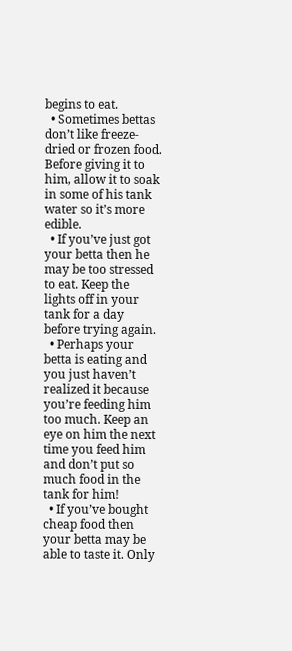begins to eat.
  • Sometimes bettas don’t like freeze-dried or frozen food. Before giving it to him, allow it to soak in some of his tank water so it’s more edible.
  • If you’ve just got your betta then he may be too stressed to eat. Keep the lights off in your tank for a day before trying again.
  • Perhaps your betta is eating and you just haven’t realized it because you’re feeding him too much. Keep an eye on him the next time you feed him and don’t put so much food in the tank for him!
  • If you’ve bought cheap food then your betta may be able to taste it. Only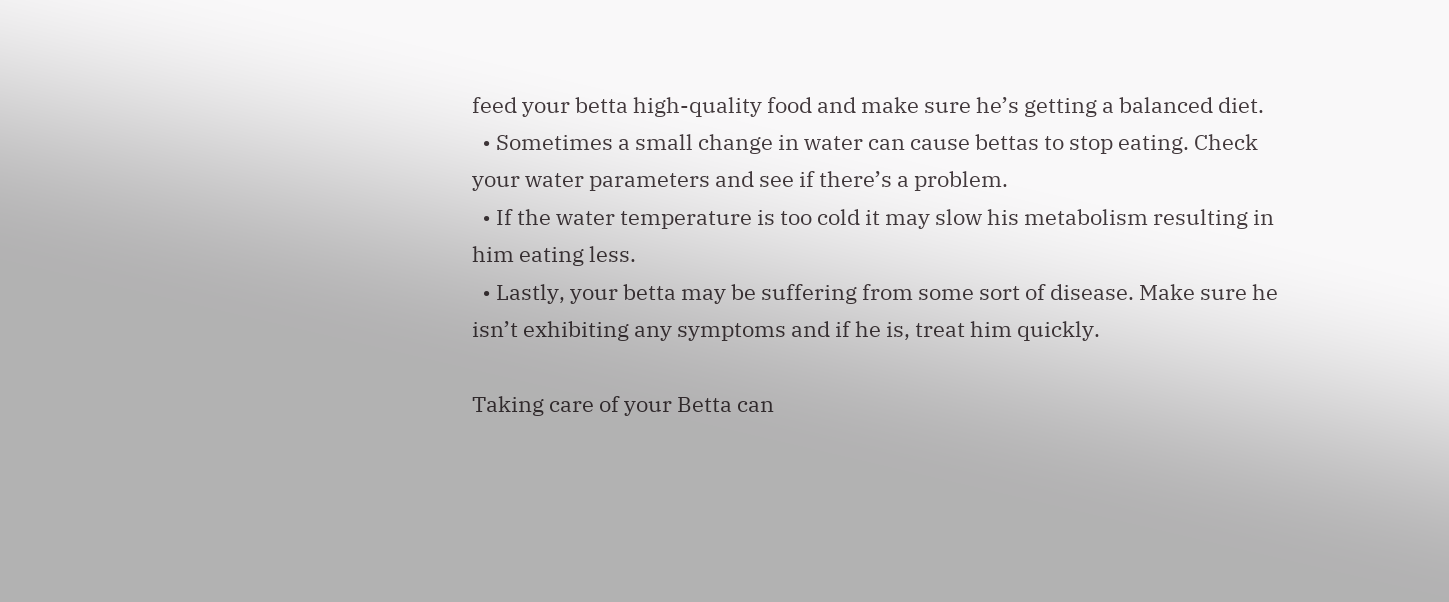feed your betta high-quality food and make sure he’s getting a balanced diet.
  • Sometimes a small change in water can cause bettas to stop eating. Check your water parameters and see if there’s a problem.
  • If the water temperature is too cold it may slow his metabolism resulting in him eating less.
  • Lastly, your betta may be suffering from some sort of disease. Make sure he isn’t exhibiting any symptoms and if he is, treat him quickly.

Taking care of your Betta can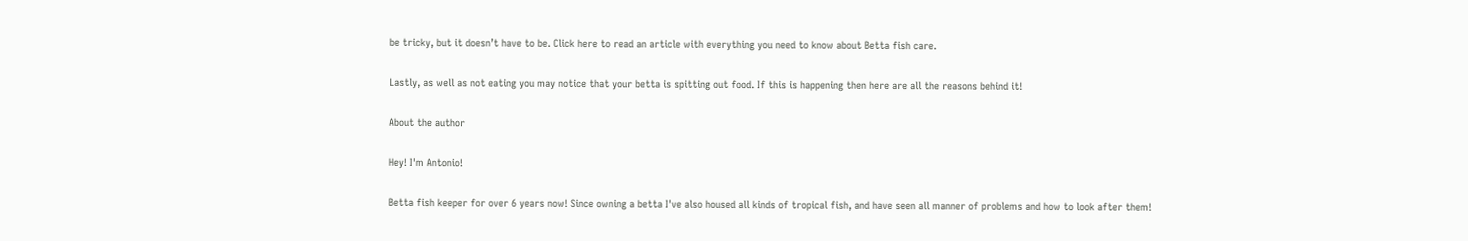be tricky, but it doesn’t have to be. Click here to read an article with everything you need to know about Betta fish care.

Lastly, as well as not eating you may notice that your betta is spitting out food. If this is happening then here are all the reasons behind it!

About the author

Hey! I'm Antonio!

Betta fish keeper for over 6 years now! Since owning a betta I've also housed all kinds of tropical fish, and have seen all manner of problems and how to look after them!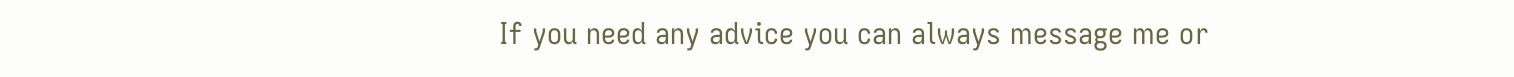If you need any advice you can always message me or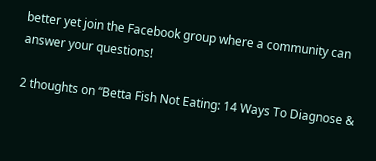better yet join the Facebook group where a community can answer your questions!

2 thoughts on “Betta Fish Not Eating: 14 Ways To Diagnose &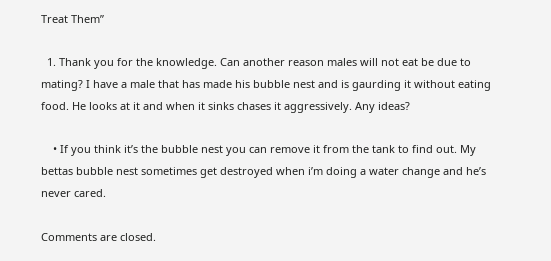Treat Them”

  1. Thank you for the knowledge. Can another reason males will not eat be due to mating? I have a male that has made his bubble nest and is gaurding it without eating food. He looks at it and when it sinks chases it aggressively. Any ideas?

    • If you think it’s the bubble nest you can remove it from the tank to find out. My bettas bubble nest sometimes get destroyed when i’m doing a water change and he’s never cared.

Comments are closed.